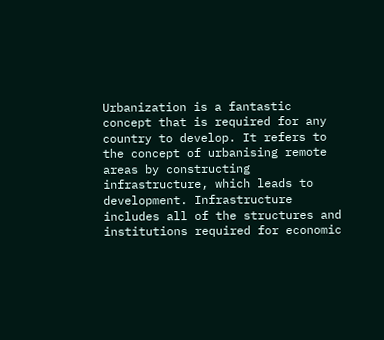Urbanization is a fantastic concept that is required for any country to develop. It refers to the concept of urbanising remote areas by constructing infrastructure, which leads to development. Infrastructure includes all of the structures and institutions required for economic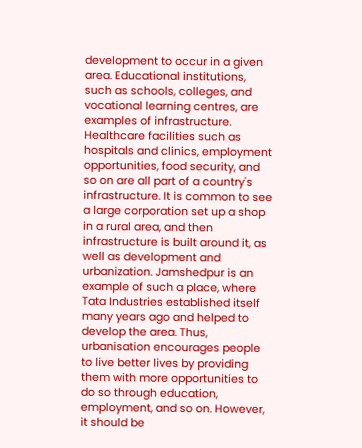development to occur in a given area. Educational institutions, such as schools, colleges, and vocational learning centres, are examples of infrastructure. Healthcare facilities such as hospitals and clinics, employment opportunities, food security, and so on are all part of a country's infrastructure. It is common to see a large corporation set up a shop in a rural area, and then infrastructure is built around it, as well as development and urbanization. Jamshedpur is an example of such a place, where Tata Industries established itself many years ago and helped to develop the area. Thus, urbanisation encourages people to live better lives by providing them with more opportunities to do so through education, employment, and so on. However, it should be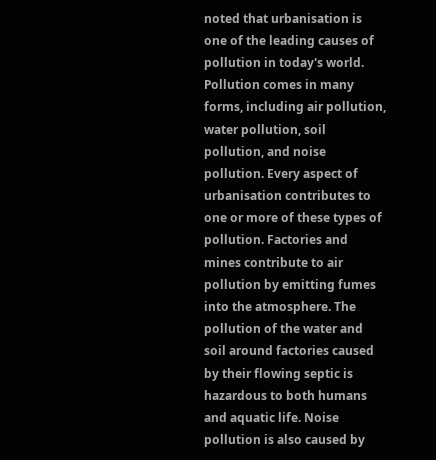noted that urbanisation is one of the leading causes of pollution in today's world. Pollution comes in many forms, including air pollution, water pollution, soil pollution, and noise pollution. Every aspect of urbanisation contributes to one or more of these types of pollution. Factories and mines contribute to air pollution by emitting fumes into the atmosphere. The pollution of the water and soil around factories caused by their flowing septic is hazardous to both humans and aquatic life. Noise pollution is also caused by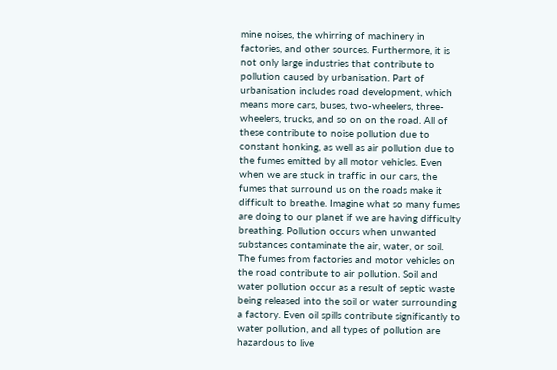mine noises, the whirring of machinery in factories, and other sources. Furthermore, it is not only large industries that contribute to pollution caused by urbanisation. Part of urbanisation includes road development, which means more cars, buses, two-wheelers, three-wheelers, trucks, and so on on the road. All of these contribute to noise pollution due to constant honking, as well as air pollution due to the fumes emitted by all motor vehicles. Even when we are stuck in traffic in our cars, the fumes that surround us on the roads make it difficult to breathe. Imagine what so many fumes are doing to our planet if we are having difficulty breathing. Pollution occurs when unwanted substances contaminate the air, water, or soil. The fumes from factories and motor vehicles on the road contribute to air pollution. Soil and water pollution occur as a result of septic waste being released into the soil or water surrounding a factory. Even oil spills contribute significantly to water pollution, and all types of pollution are hazardous to live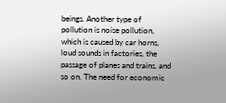beings. Another type of pollution is noise pollution, which is caused by car horns, loud sounds in factories, the passage of planes and trains, and so on. The need for economic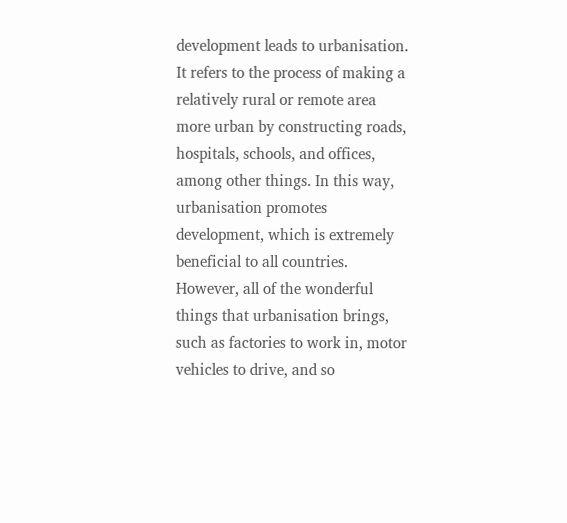development leads to urbanisation. It refers to the process of making a relatively rural or remote area more urban by constructing roads, hospitals, schools, and offices, among other things. In this way, urbanisation promotes development, which is extremely beneficial to all countries. However, all of the wonderful things that urbanisation brings, such as factories to work in, motor vehicles to drive, and so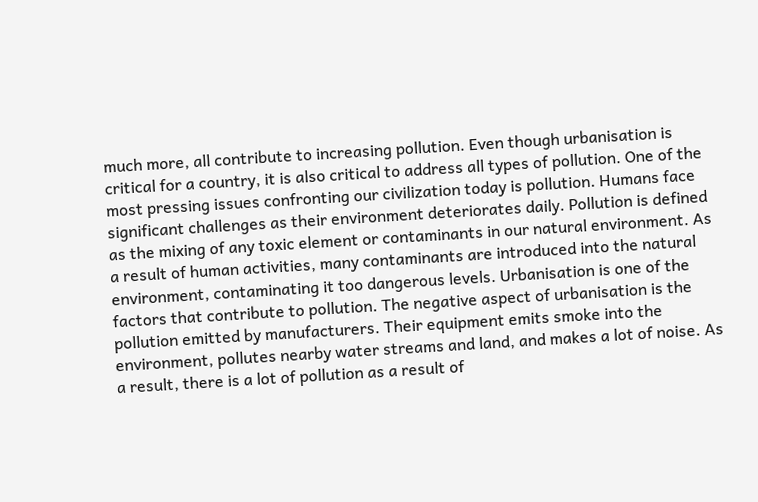much more, all contribute to increasing pollution. Even though urbanisation is critical for a country, it is also critical to address all types of pollution. One of the most pressing issues confronting our civilization today is pollution. Humans face significant challenges as their environment deteriorates daily. Pollution is defined as the mixing of any toxic element or contaminants in our natural environment. As a result of human activities, many contaminants are introduced into the natural environment, contaminating it too dangerous levels. Urbanisation is one of the factors that contribute to pollution. The negative aspect of urbanisation is the pollution emitted by manufacturers. Their equipment emits smoke into the environment, pollutes nearby water streams and land, and makes a lot of noise. As a result, there is a lot of pollution as a result of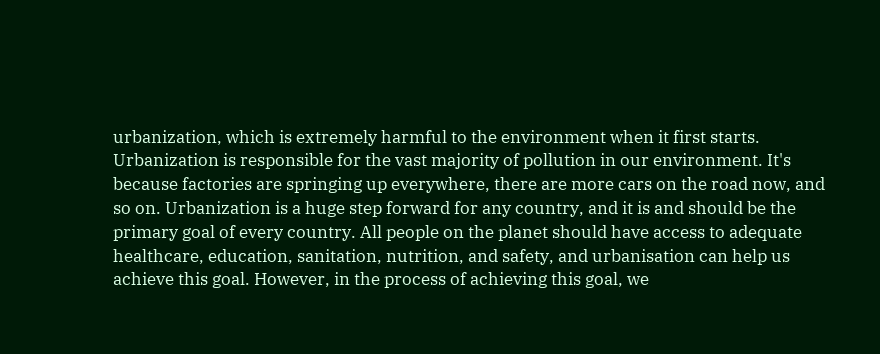urbanization, which is extremely harmful to the environment when it first starts. Urbanization is responsible for the vast majority of pollution in our environment. It's because factories are springing up everywhere, there are more cars on the road now, and so on. Urbanization is a huge step forward for any country, and it is and should be the primary goal of every country. All people on the planet should have access to adequate healthcare, education, sanitation, nutrition, and safety, and urbanisation can help us achieve this goal. However, in the process of achieving this goal, we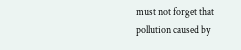must not forget that pollution caused by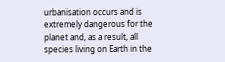urbanisation occurs and is extremely dangerous for the planet and, as a result, all species living on Earth in the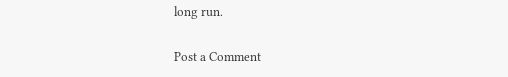long run.

Post a Comment